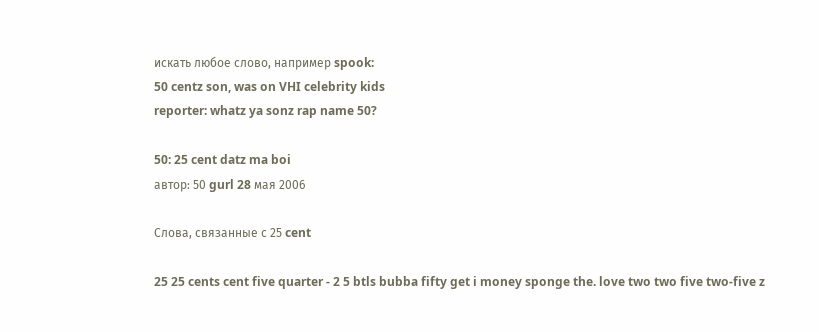искать любое слово, например spook:
50 centz son, was on VHI celebrity kids
reporter: whatz ya sonz rap name 50?

50: 25 cent datz ma boi
автор: 50 gurl 28 мая 2006

Слова, связанные с 25 cent

25 25 cents cent five quarter - 2 5 btls bubba fifty get i money sponge the. love two two five two-five z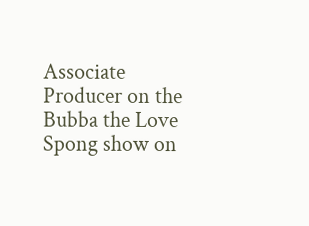Associate Producer on the Bubba the Love Spong show on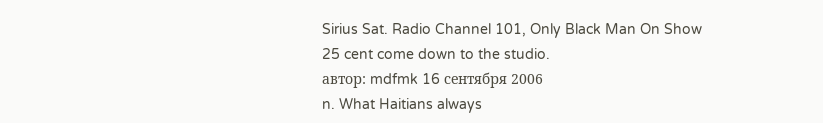Sirius Sat. Radio Channel 101, Only Black Man On Show
25 cent come down to the studio.
автор: mdfmk 16 сентября 2006
n. What Haitians always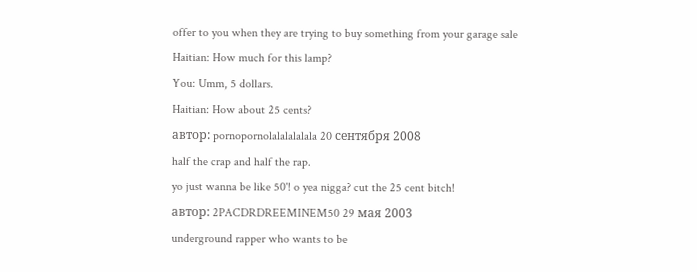offer to you when they are trying to buy something from your garage sale
Haitian: How much for this lamp?
You: Umm, 5 dollars.
Haitian: How about 25 cents?
автор: pornopornolalalalalala 20 сентября 2008
half the crap and half the rap.
yo just wanna be like 50'! o yea nigga? cut the 25 cent bitch!
автор: 2PACDRDREEMINEM50 29 мая 2003
underground rapper who wants to be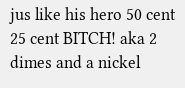jus like his hero 50 cent
25 cent BITCH! aka 2 dimes and a nickel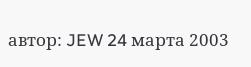автор: JEW 24 марта 2003